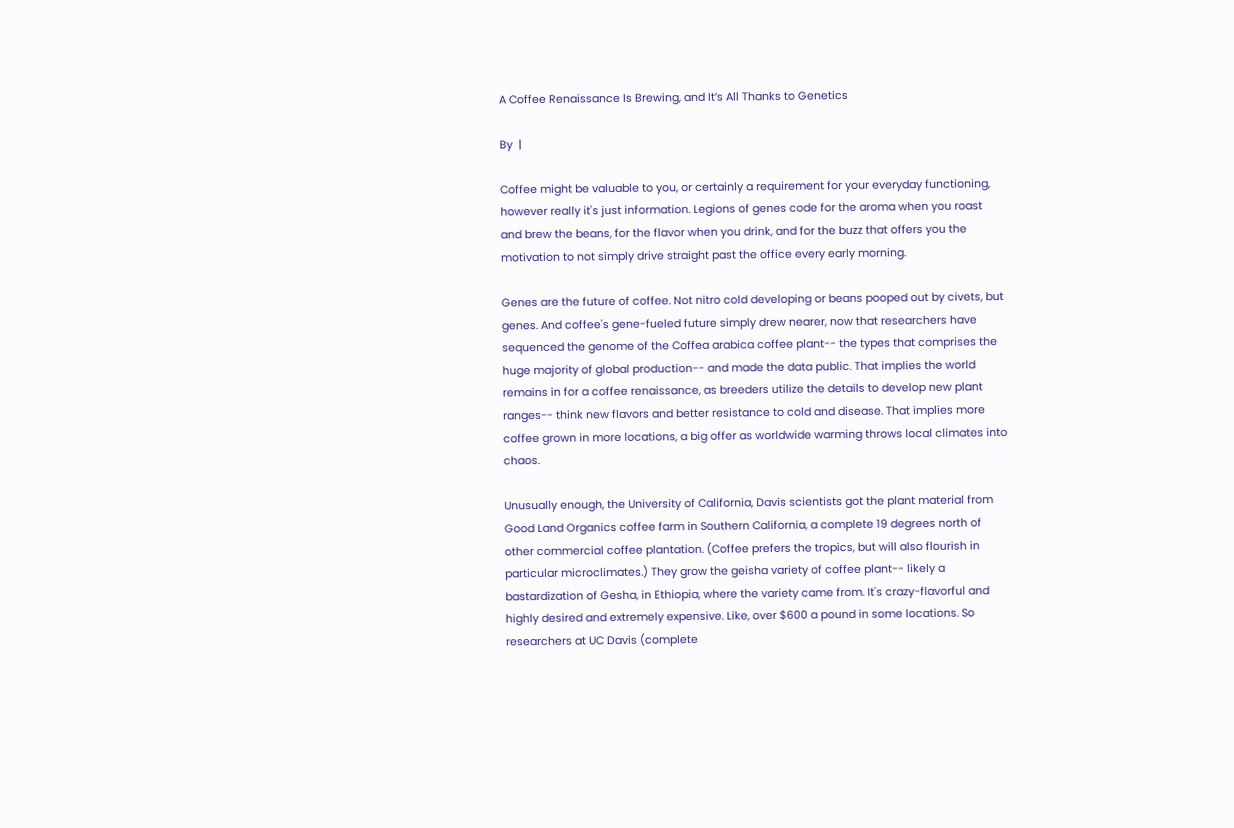A Coffee Renaissance Is Brewing, and It’s All Thanks to Genetics

By  |

Coffee might be valuable to you, or certainly a requirement for your everyday functioning, however really it's just information. Legions of genes code for the aroma when you roast and brew the beans, for the flavor when you drink, and for the buzz that offers you the motivation to not simply drive straight past the office every early morning.

Genes are the future of coffee. Not nitro cold developing or beans pooped out by civets, but genes. And coffee's gene-fueled future simply drew nearer, now that researchers have sequenced the genome of the Coffea arabica coffee plant-- the types that comprises the huge majority of global production-- and made the data public. That implies the world remains in for a coffee renaissance, as breeders utilize the details to develop new plant ranges-- think new flavors and better resistance to cold and disease. That implies more coffee grown in more locations, a big offer as worldwide warming throws local climates into chaos.

Unusually enough, the University of California, Davis scientists got the plant material from Good Land Organics coffee farm in Southern California, a complete 19 degrees north of other commercial coffee plantation. (Coffee prefers the tropics, but will also flourish in particular microclimates.) They grow the geisha variety of coffee plant-- likely a bastardization of Gesha, in Ethiopia, where the variety came from. It's crazy-flavorful and highly desired and extremely expensive. Like, over $600 a pound in some locations. So researchers at UC Davis (complete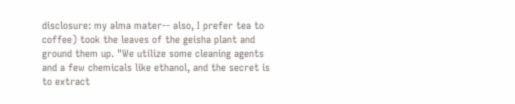disclosure: my alma mater-- also, I prefer tea to coffee) took the leaves of the geisha plant and ground them up. "We utilize some cleaning agents and a few chemicals like ethanol, and the secret is to extract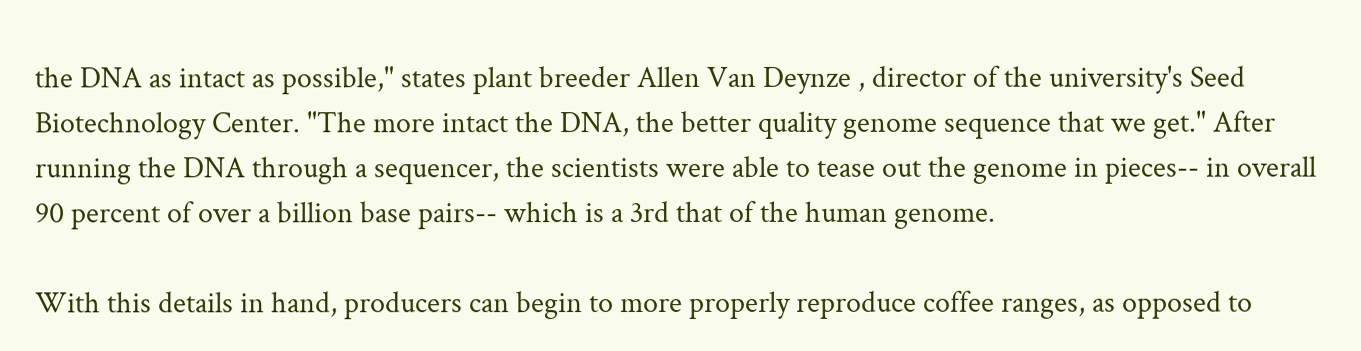the DNA as intact as possible," states plant breeder Allen Van Deynze , director of the university's Seed Biotechnology Center. "The more intact the DNA, the better quality genome sequence that we get." After running the DNA through a sequencer, the scientists were able to tease out the genome in pieces-- in overall 90 percent of over a billion base pairs-- which is a 3rd that of the human genome.

With this details in hand, producers can begin to more properly reproduce coffee ranges, as opposed to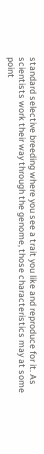standard selective breeding where you see a trait you like and reproduce for it. As scientists work their way through the genome, those characteristics may at some point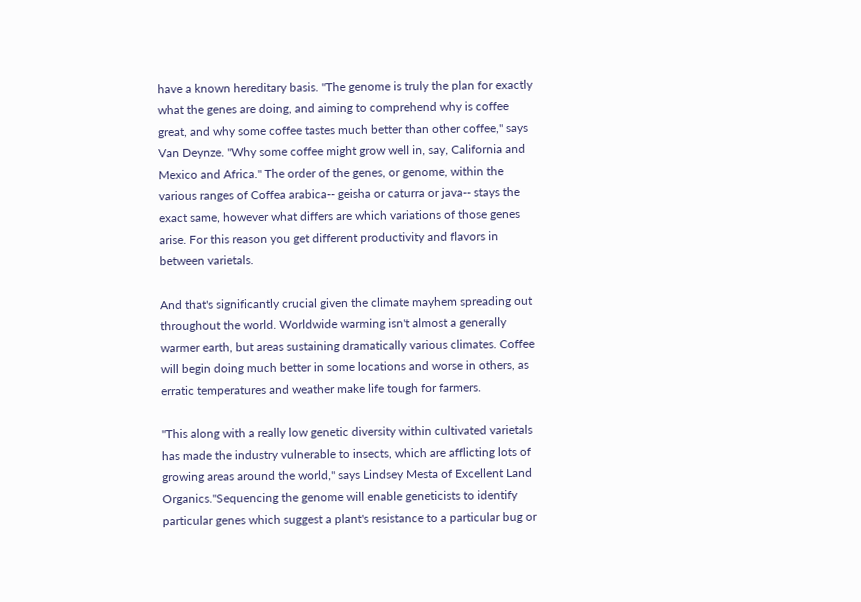have a known hereditary basis. "The genome is truly the plan for exactly what the genes are doing, and aiming to comprehend why is coffee great, and why some coffee tastes much better than other coffee," says Van Deynze. "Why some coffee might grow well in, say, California and Mexico and Africa." The order of the genes, or genome, within the various ranges of Coffea arabica-- geisha or caturra or java-- stays the exact same, however what differs are which variations of those genes arise. For this reason you get different productivity and flavors in between varietals.

And that's significantly crucial given the climate mayhem spreading out throughout the world. Worldwide warming isn't almost a generally warmer earth, but areas sustaining dramatically various climates. Coffee will begin doing much better in some locations and worse in others, as erratic temperatures and weather make life tough for farmers.

"This along with a really low genetic diversity within cultivated varietals has made the industry vulnerable to insects, which are afflicting lots of growing areas around the world," says Lindsey Mesta of Excellent Land Organics."Sequencing the genome will enable geneticists to identify particular genes which suggest a plant's resistance to a particular bug or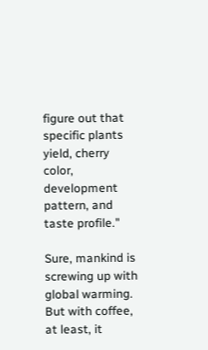figure out that specific plants yield, cherry color, development pattern, and taste profile."

Sure, mankind is screwing up with global warming. But with coffee, at least, it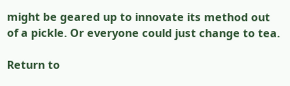might be geared up to innovate its method out of a pickle. Or everyone could just change to tea.

Return to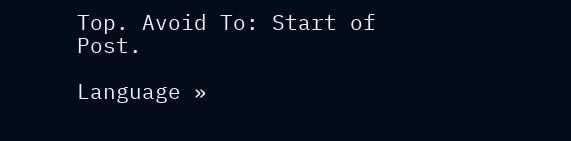Top. Avoid To: Start of Post.

Language »